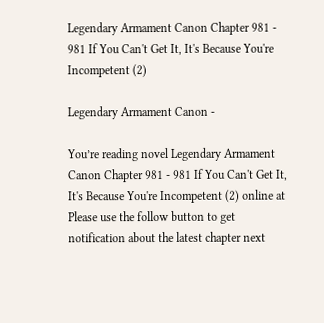Legendary Armament Canon Chapter 981 - 981 If You Can't Get It, It's Because You're Incompetent (2)

Legendary Armament Canon -

You’re reading novel Legendary Armament Canon Chapter 981 - 981 If You Can't Get It, It's Because You're Incompetent (2) online at Please use the follow button to get notification about the latest chapter next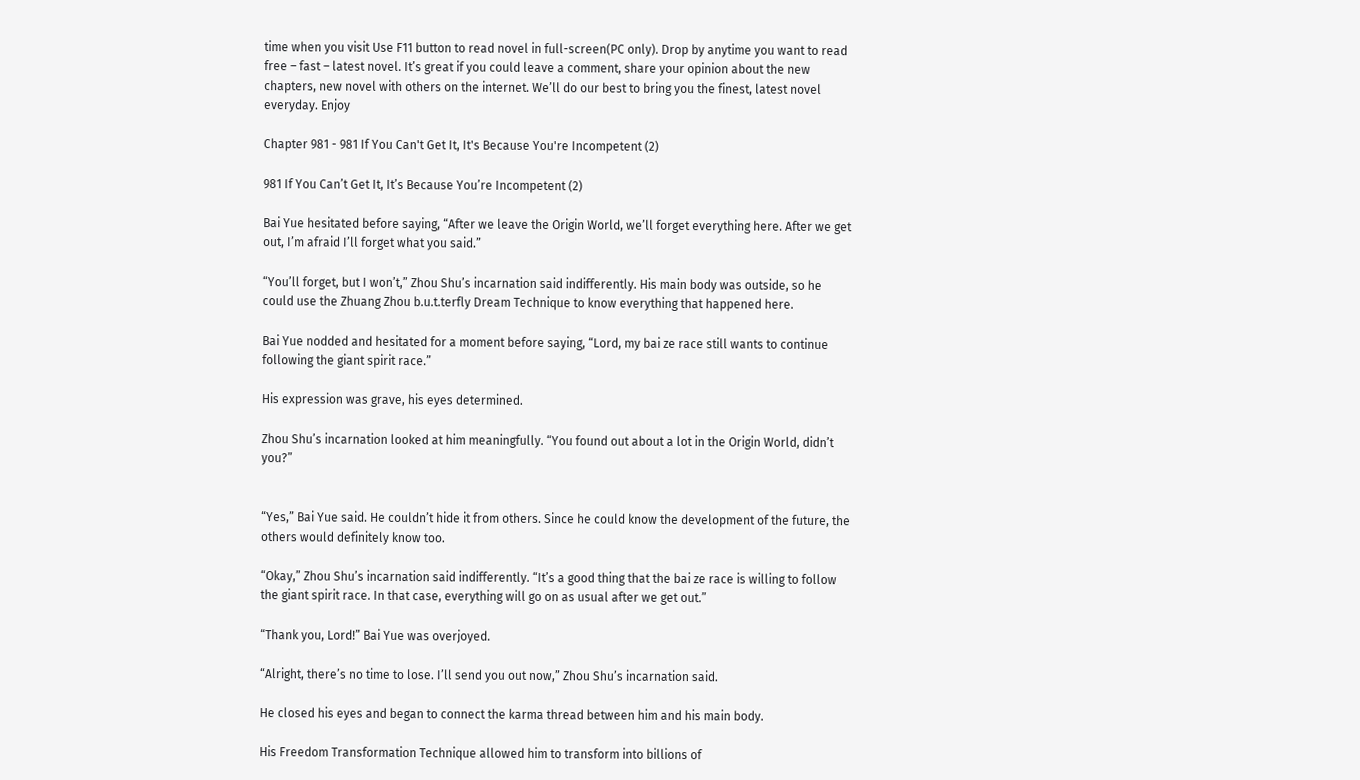time when you visit Use F11 button to read novel in full-screen(PC only). Drop by anytime you want to read free – fast – latest novel. It’s great if you could leave a comment, share your opinion about the new chapters, new novel with others on the internet. We’ll do our best to bring you the finest, latest novel everyday. Enjoy

Chapter 981 - 981 If You Can't Get It, It's Because You're Incompetent (2)

981 If You Can’t Get It, It’s Because You’re Incompetent (2)

Bai Yue hesitated before saying, “After we leave the Origin World, we’ll forget everything here. After we get out, I’m afraid I’ll forget what you said.”

“You’ll forget, but I won’t,” Zhou Shu’s incarnation said indifferently. His main body was outside, so he could use the Zhuang Zhou b.u.t.terfly Dream Technique to know everything that happened here.

Bai Yue nodded and hesitated for a moment before saying, “Lord, my bai ze race still wants to continue following the giant spirit race.”

His expression was grave, his eyes determined.

Zhou Shu’s incarnation looked at him meaningfully. “You found out about a lot in the Origin World, didn’t you?”


“Yes,” Bai Yue said. He couldn’t hide it from others. Since he could know the development of the future, the others would definitely know too.

“Okay,” Zhou Shu’s incarnation said indifferently. “It’s a good thing that the bai ze race is willing to follow the giant spirit race. In that case, everything will go on as usual after we get out.”

“Thank you, Lord!” Bai Yue was overjoyed.

“Alright, there’s no time to lose. I’ll send you out now,” Zhou Shu’s incarnation said.

He closed his eyes and began to connect the karma thread between him and his main body.

His Freedom Transformation Technique allowed him to transform into billions of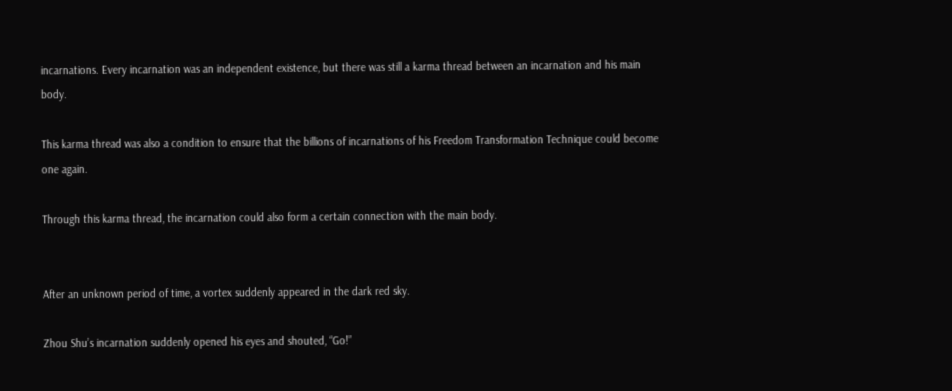incarnations. Every incarnation was an independent existence, but there was still a karma thread between an incarnation and his main body.

This karma thread was also a condition to ensure that the billions of incarnations of his Freedom Transformation Technique could become one again.

Through this karma thread, the incarnation could also form a certain connection with the main body.


After an unknown period of time, a vortex suddenly appeared in the dark red sky.

Zhou Shu’s incarnation suddenly opened his eyes and shouted, “Go!”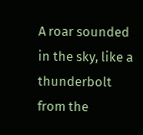A roar sounded in the sky, like a thunderbolt from the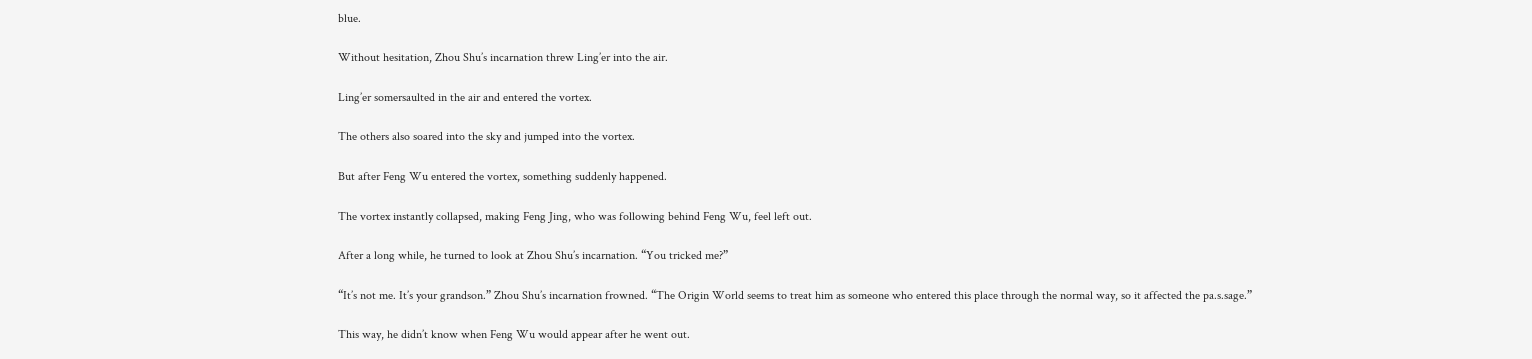blue.

Without hesitation, Zhou Shu’s incarnation threw Ling’er into the air.

Ling’er somersaulted in the air and entered the vortex.

The others also soared into the sky and jumped into the vortex.

But after Feng Wu entered the vortex, something suddenly happened.

The vortex instantly collapsed, making Feng Jing, who was following behind Feng Wu, feel left out.

After a long while, he turned to look at Zhou Shu’s incarnation. “You tricked me?”

“It’s not me. It’s your grandson.” Zhou Shu’s incarnation frowned. “The Origin World seems to treat him as someone who entered this place through the normal way, so it affected the pa.s.sage.”

This way, he didn’t know when Feng Wu would appear after he went out.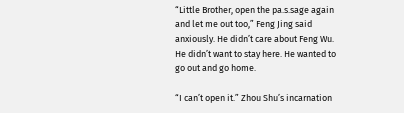“Little Brother, open the pa.s.sage again and let me out too,” Feng Jing said anxiously. He didn’t care about Feng Wu. He didn’t want to stay here. He wanted to go out and go home.

“I can’t open it.” Zhou Shu’s incarnation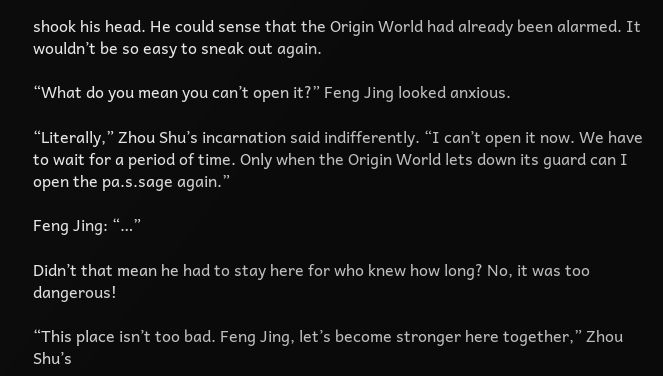shook his head. He could sense that the Origin World had already been alarmed. It wouldn’t be so easy to sneak out again.

“What do you mean you can’t open it?” Feng Jing looked anxious.

“Literally,” Zhou Shu’s incarnation said indifferently. “I can’t open it now. We have to wait for a period of time. Only when the Origin World lets down its guard can I open the pa.s.sage again.”

Feng Jing: “…”

Didn’t that mean he had to stay here for who knew how long? No, it was too dangerous!

“This place isn’t too bad. Feng Jing, let’s become stronger here together,” Zhou Shu’s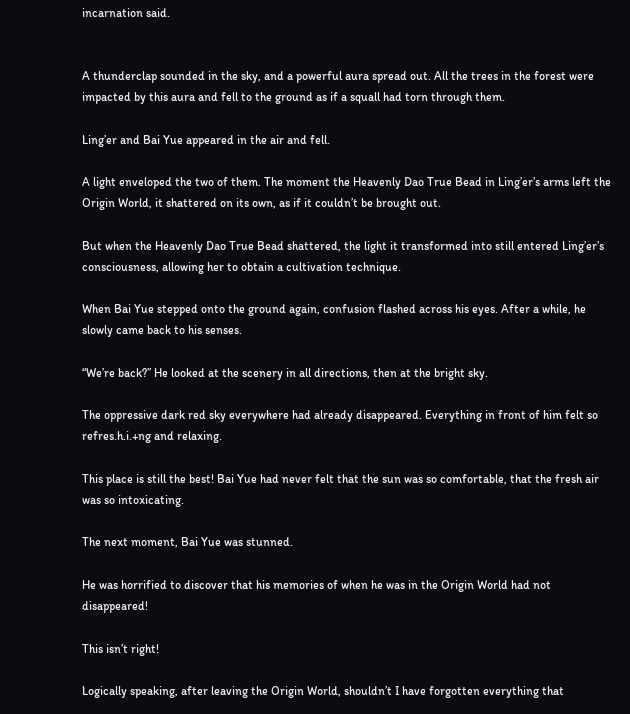incarnation said.


A thunderclap sounded in the sky, and a powerful aura spread out. All the trees in the forest were impacted by this aura and fell to the ground as if a squall had torn through them.

Ling’er and Bai Yue appeared in the air and fell.

A light enveloped the two of them. The moment the Heavenly Dao True Bead in Ling’er’s arms left the Origin World, it shattered on its own, as if it couldn’t be brought out.

But when the Heavenly Dao True Bead shattered, the light it transformed into still entered Ling’er’s consciousness, allowing her to obtain a cultivation technique.

When Bai Yue stepped onto the ground again, confusion flashed across his eyes. After a while, he slowly came back to his senses.

“We’re back?” He looked at the scenery in all directions, then at the bright sky.

The oppressive dark red sky everywhere had already disappeared. Everything in front of him felt so refres.h.i.+ng and relaxing.

This place is still the best! Bai Yue had never felt that the sun was so comfortable, that the fresh air was so intoxicating.

The next moment, Bai Yue was stunned.

He was horrified to discover that his memories of when he was in the Origin World had not disappeared!

This isn’t right!

Logically speaking, after leaving the Origin World, shouldn’t I have forgotten everything that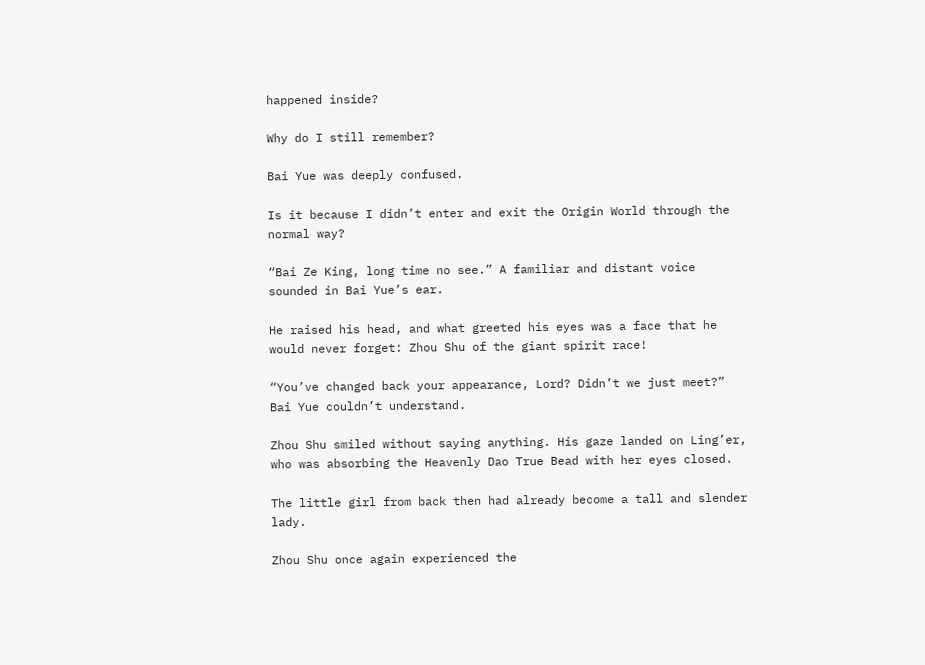happened inside?

Why do I still remember?

Bai Yue was deeply confused.

Is it because I didn’t enter and exit the Origin World through the normal way?

“Bai Ze King, long time no see.” A familiar and distant voice sounded in Bai Yue’s ear.

He raised his head, and what greeted his eyes was a face that he would never forget: Zhou Shu of the giant spirit race!

“You’ve changed back your appearance, Lord? Didn’t we just meet?” Bai Yue couldn’t understand.

Zhou Shu smiled without saying anything. His gaze landed on Ling’er, who was absorbing the Heavenly Dao True Bead with her eyes closed.

The little girl from back then had already become a tall and slender lady.

Zhou Shu once again experienced the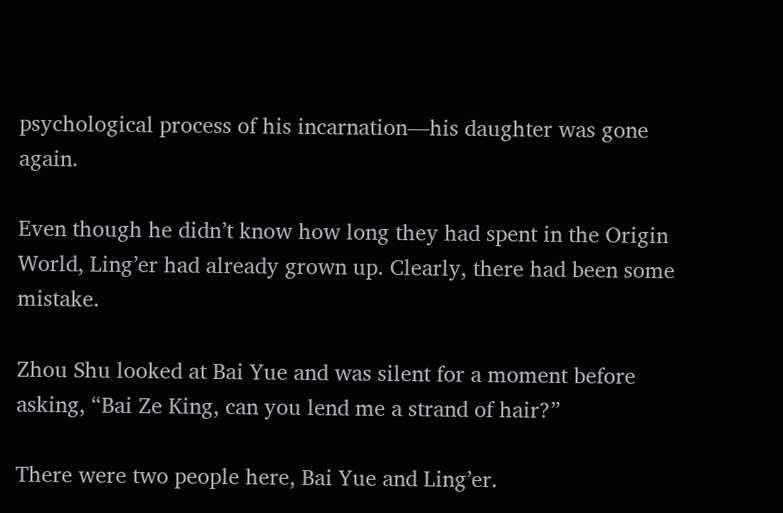psychological process of his incarnation—his daughter was gone again.

Even though he didn’t know how long they had spent in the Origin World, Ling’er had already grown up. Clearly, there had been some mistake.

Zhou Shu looked at Bai Yue and was silent for a moment before asking, “Bai Ze King, can you lend me a strand of hair?”

There were two people here, Bai Yue and Ling’er.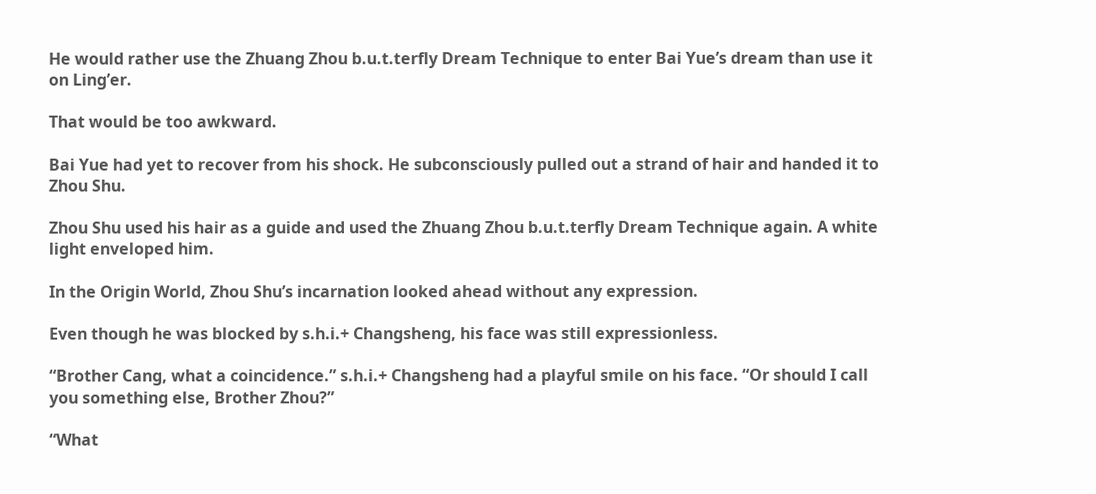He would rather use the Zhuang Zhou b.u.t.terfly Dream Technique to enter Bai Yue’s dream than use it on Ling’er.

That would be too awkward.

Bai Yue had yet to recover from his shock. He subconsciously pulled out a strand of hair and handed it to Zhou Shu.

Zhou Shu used his hair as a guide and used the Zhuang Zhou b.u.t.terfly Dream Technique again. A white light enveloped him.

In the Origin World, Zhou Shu’s incarnation looked ahead without any expression.

Even though he was blocked by s.h.i.+ Changsheng, his face was still expressionless.

“Brother Cang, what a coincidence.” s.h.i.+ Changsheng had a playful smile on his face. “Or should I call you something else, Brother Zhou?”

“What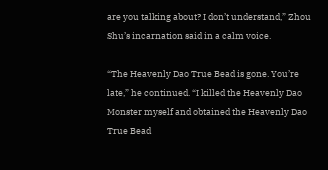are you talking about? I don’t understand,” Zhou Shu’s incarnation said in a calm voice.

“The Heavenly Dao True Bead is gone. You’re late,” he continued. “I killed the Heavenly Dao Monster myself and obtained the Heavenly Dao True Bead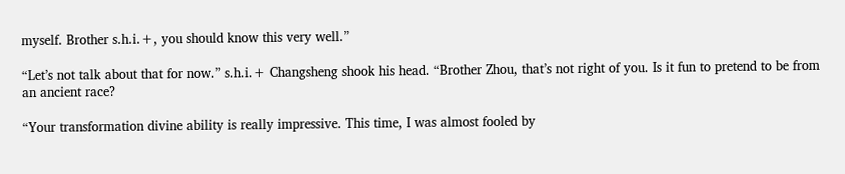myself. Brother s.h.i.+, you should know this very well.”

“Let’s not talk about that for now.” s.h.i.+ Changsheng shook his head. “Brother Zhou, that’s not right of you. Is it fun to pretend to be from an ancient race?

“Your transformation divine ability is really impressive. This time, I was almost fooled by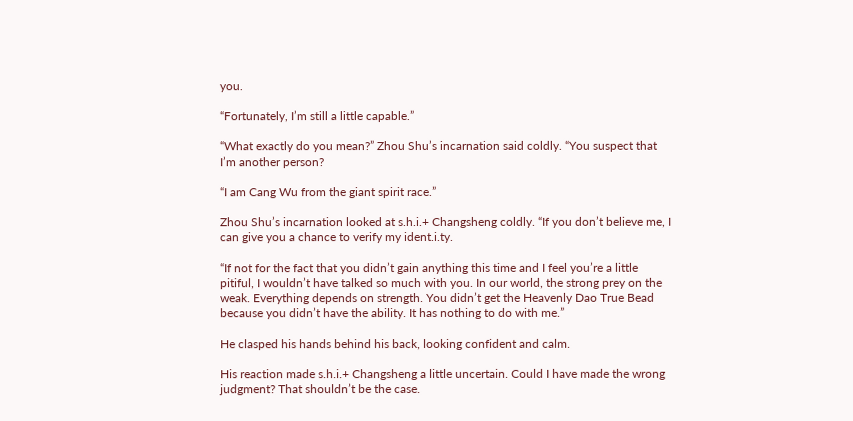you.

“Fortunately, I’m still a little capable.”

“What exactly do you mean?” Zhou Shu’s incarnation said coldly. “You suspect that I’m another person?

“I am Cang Wu from the giant spirit race.”

Zhou Shu’s incarnation looked at s.h.i.+ Changsheng coldly. “If you don’t believe me, I can give you a chance to verify my ident.i.ty.

“If not for the fact that you didn’t gain anything this time and I feel you’re a little pitiful, I wouldn’t have talked so much with you. In our world, the strong prey on the weak. Everything depends on strength. You didn’t get the Heavenly Dao True Bead because you didn’t have the ability. It has nothing to do with me.”

He clasped his hands behind his back, looking confident and calm.

His reaction made s.h.i.+ Changsheng a little uncertain. Could I have made the wrong judgment? That shouldn’t be the case.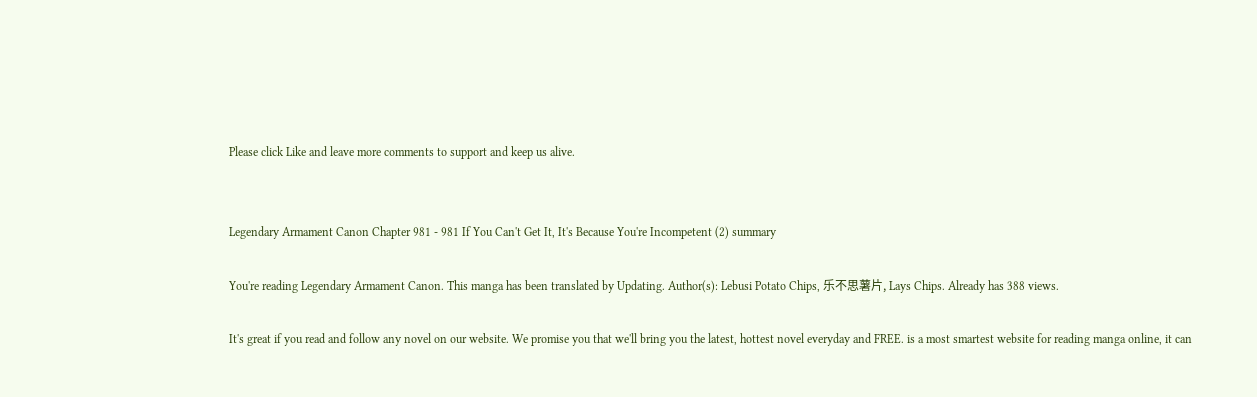Please click Like and leave more comments to support and keep us alive.


Legendary Armament Canon Chapter 981 - 981 If You Can't Get It, It's Because You're Incompetent (2) summary

You're reading Legendary Armament Canon. This manga has been translated by Updating. Author(s): Lebusi Potato Chips, 乐不思薯片, Lays Chips. Already has 388 views.

It's great if you read and follow any novel on our website. We promise you that we'll bring you the latest, hottest novel everyday and FREE. is a most smartest website for reading manga online, it can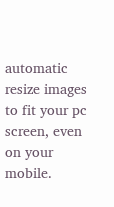automatic resize images to fit your pc screen, even on your mobile.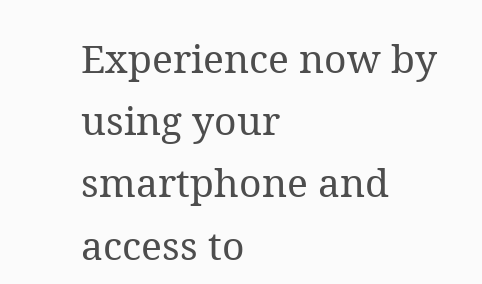Experience now by using your smartphone and access to